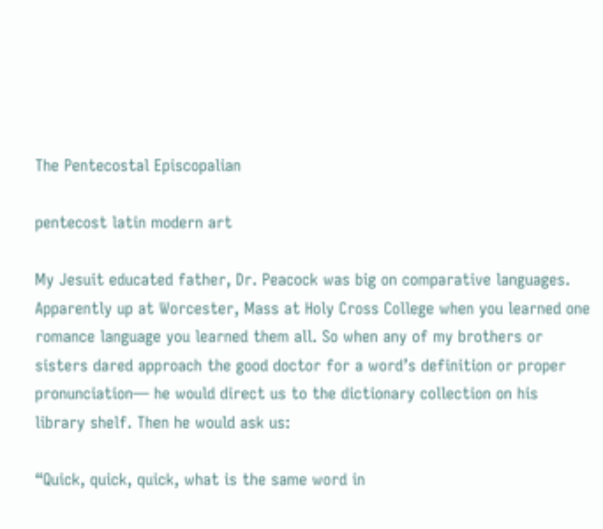The Pentecostal Episcopalian

pentecost latin modern art

My Jesuit educated father, Dr. Peacock was big on comparative languages. Apparently up at Worcester, Mass at Holy Cross College when you learned one romance language you learned them all. So when any of my brothers or sisters dared approach the good doctor for a word’s definition or proper pronunciation— he would direct us to the dictionary collection on his library shelf. Then he would ask us:

“Quick, quick, quick, what is the same word in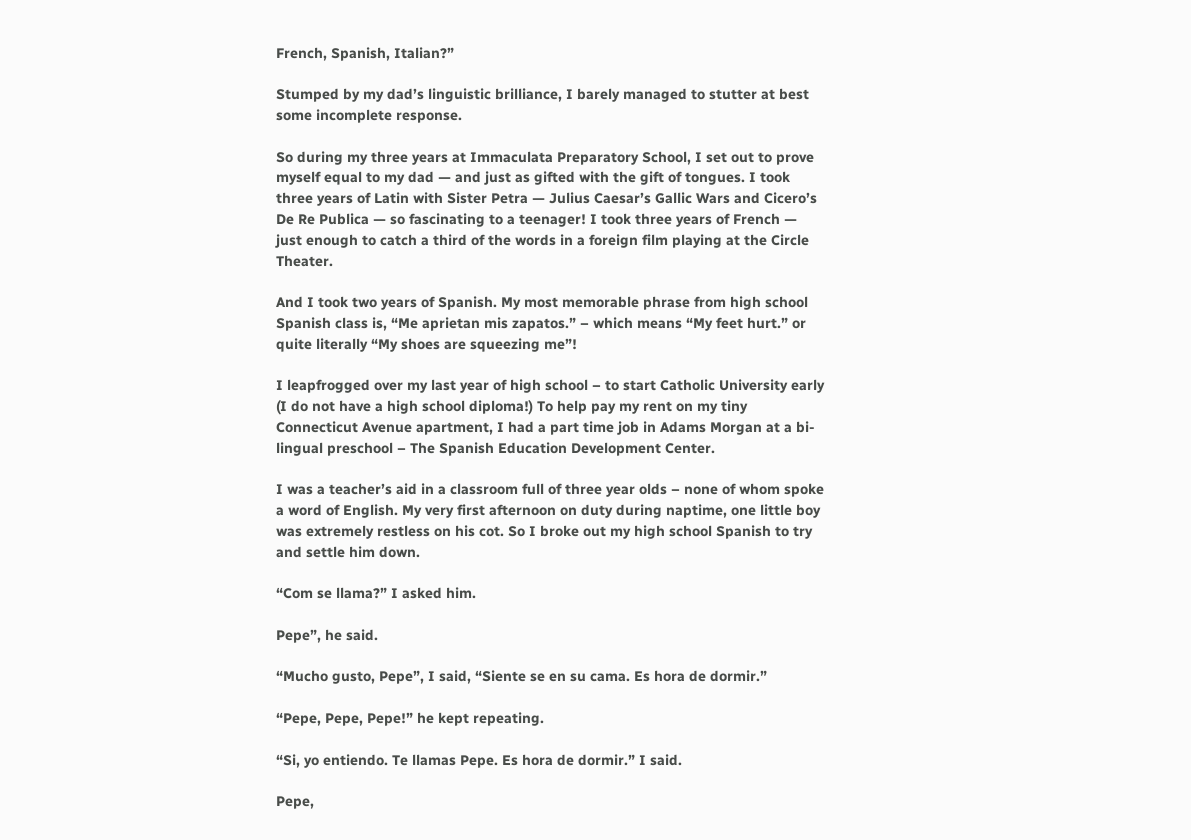French, Spanish, Italian?”

Stumped by my dad’s linguistic brilliance, I barely managed to stutter at best some incomplete response.

So during my three years at Immaculata Preparatory School, I set out to prove myself equal to my dad — and just as gifted with the gift of tongues. I took three years of Latin with Sister Petra — Julius Caesar’s Gallic Wars and Cicero’s De Re Publica — so fascinating to a teenager! I took three years of French — just enough to catch a third of the words in a foreign film playing at the Circle Theater.

And I took two years of Spanish. My most memorable phrase from high school Spanish class is, “Me aprietan mis zapatos.” – which means “My feet hurt.” or quite literally “My shoes are squeezing me”!

I leapfrogged over my last year of high school – to start Catholic University early (I do not have a high school diploma!) To help pay my rent on my tiny Connecticut Avenue apartment, I had a part time job in Adams Morgan at a bi-lingual preschool – The Spanish Education Development Center.

I was a teacher’s aid in a classroom full of three year olds – none of whom spoke a word of English. My very first afternoon on duty during naptime, one little boy was extremely restless on his cot. So I broke out my high school Spanish to try and settle him down.

“Com se llama?” I asked him.

Pepe”, he said.

“Mucho gusto, Pepe”, I said, “Siente se en su cama. Es hora de dormir.”

“Pepe, Pepe, Pepe!” he kept repeating.

“Si, yo entiendo. Te llamas Pepe. Es hora de dormir.” I said.

Pepe,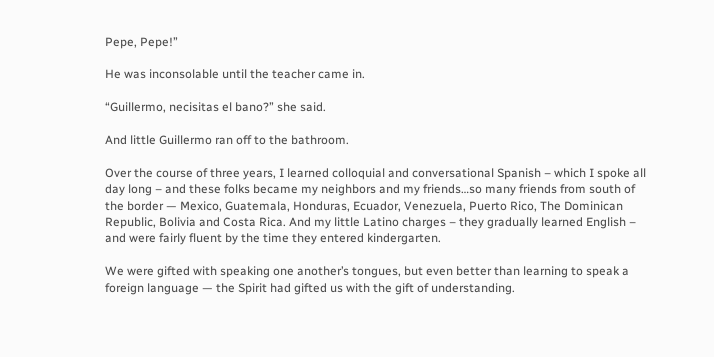Pepe, Pepe!”

He was inconsolable until the teacher came in.

“Guillermo, necisitas el bano?” she said.

And little Guillermo ran off to the bathroom.

Over the course of three years, I learned colloquial and conversational Spanish – which I spoke all day long – and these folks became my neighbors and my friends…so many friends from south of the border — Mexico, Guatemala, Honduras, Ecuador, Venezuela, Puerto Rico, The Dominican Republic, Bolivia and Costa Rica. And my little Latino charges – they gradually learned English – and were fairly fluent by the time they entered kindergarten.

We were gifted with speaking one another’s tongues, but even better than learning to speak a foreign language — the Spirit had gifted us with the gift of understanding.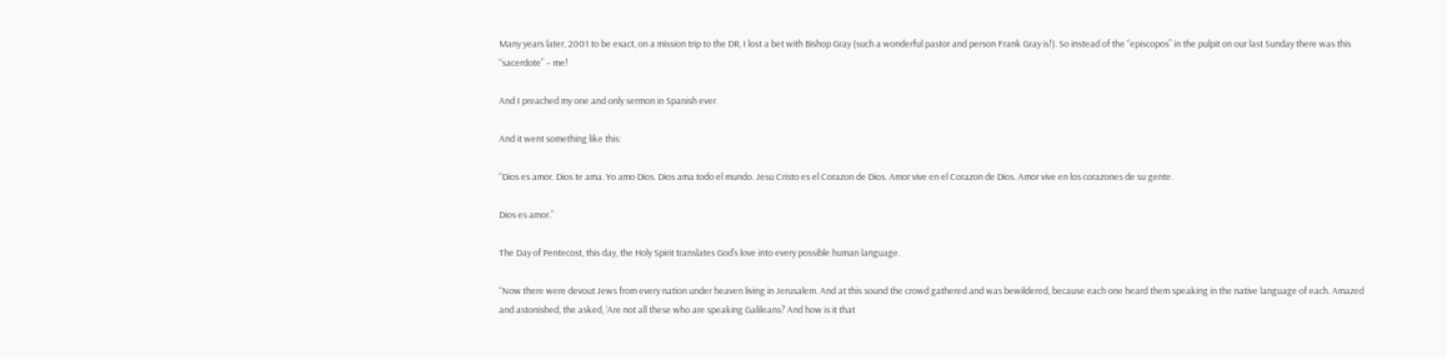Many years later, 2001 to be exact, on a mission trip to the DR, I lost a bet with Bishop Gray (such a wonderful pastor and person Frank Gray is!). So instead of the “episcopos” in the pulpit on our last Sunday there was this “sacerdote” – me!

And I preached my one and only sermon in Spanish ever.

And it went something like this:

“Dios es amor. Dios te ama. Yo amo Dios. Dios ama todo el mundo. Jesu Cristo es el Corazon de Dios. Amor vive en el Corazon de Dios. Amor vive en los corazones de su gente.

Dios es amor.”

The Day of Pentecost, this day, the Holy Spirit translates God’s love into every possible human language.

“Now there were devout Jews from every nation under heaven living in Jerusalem. And at this sound the crowd gathered and was bewildered, because each one heard them speaking in the native language of each. Amazed and astonished, the asked, ‘Are not all these who are speaking Galileans? And how is it that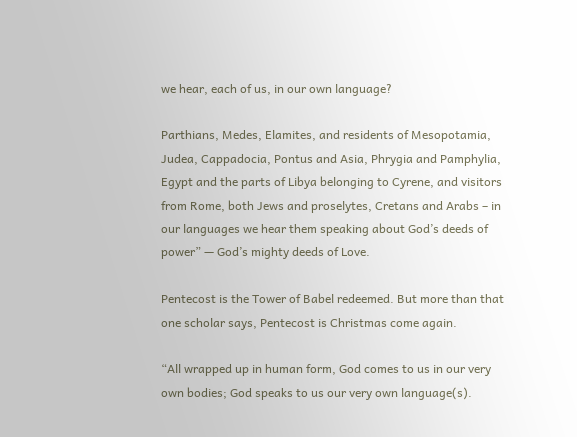we hear, each of us, in our own language?

Parthians, Medes, Elamites, and residents of Mesopotamia, Judea, Cappadocia, Pontus and Asia, Phrygia and Pamphylia, Egypt and the parts of Libya belonging to Cyrene, and visitors from Rome, both Jews and proselytes, Cretans and Arabs – in our languages we hear them speaking about God’s deeds of power” — God’s mighty deeds of Love.

Pentecost is the Tower of Babel redeemed. But more than that one scholar says, Pentecost is Christmas come again.

“All wrapped up in human form, God comes to us in our very own bodies; God speaks to us our very own language(s).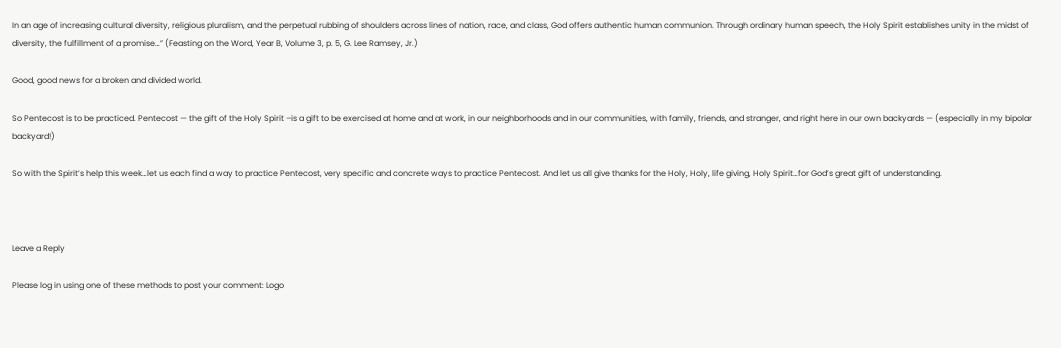In an age of increasing cultural diversity, religious pluralism, and the perpetual rubbing of shoulders across lines of nation, race, and class, God offers authentic human communion. Through ordinary human speech, the Holy Spirit establishes unity in the midst of diversity, the fulfillment of a promise…” (Feasting on the Word, Year B, Volume 3, p. 5, G. Lee Ramsey, Jr.)

Good, good news for a broken and divided world.

So Pentecost is to be practiced. Pentecost — the gift of the Holy Spirit –is a gift to be exercised at home and at work, in our neighborhoods and in our communities, with family, friends, and stranger, and right here in our own backyards — (especially in my bipolar backyard!)

So with the Spirit’s help this week…let us each find a way to practice Pentecost, very specific and concrete ways to practice Pentecost. And let us all give thanks for the Holy, Holy, life giving, Holy Spirit…for God’s great gift of understanding.



Leave a Reply

Please log in using one of these methods to post your comment: Logo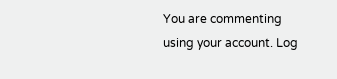You are commenting using your account. Log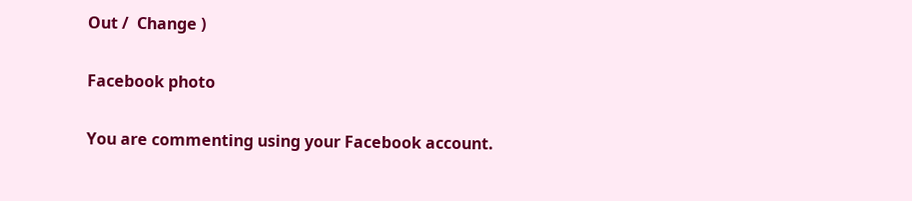Out /  Change )

Facebook photo

You are commenting using your Facebook account.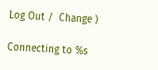Log Out /  Change )

Connecting to %s